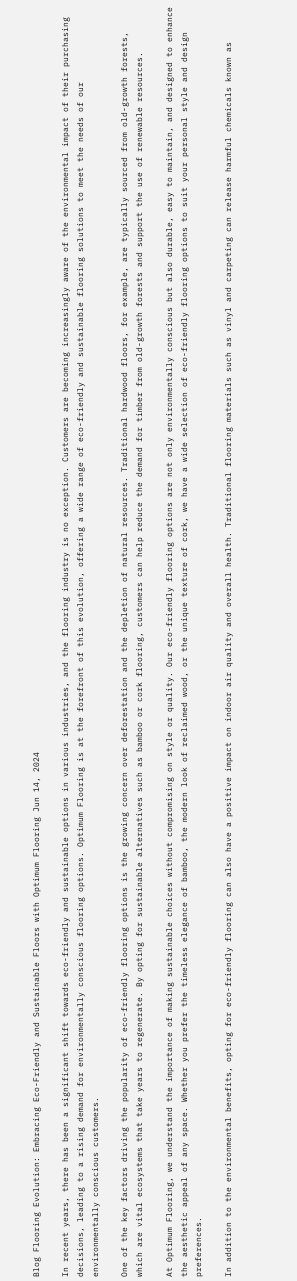Blog Flooring Evolution: Embracing Eco-Friendly and Sustainable Floors with Optimum Flooring Jun 14, 2024

In recent years, there has been a significant shift towards eco-friendly and sustainable options in various industries, and the flooring industry is no exception. Customers are becoming increasingly aware of the environmental impact of their purchasing decisions, leading to a rising demand for environmentally conscious flooring options. Optimum Flooring is at the forefront of this evolution, offering a wide range of eco-friendly and sustainable flooring solutions to meet the needs of our environmentally conscious customers.

One of the key factors driving the popularity of eco-friendly flooring options is the growing concern over deforestation and the depletion of natural resources. Traditional hardwood floors, for example, are typically sourced from old-growth forests, which are vital ecosystems that take years to regenerate. By opting for sustainable alternatives such as bamboo or cork flooring, customers can help reduce the demand for timber from old-growth forests and support the use of renewable resources.

At Optimum Flooring, we understand the importance of making sustainable choices without compromising on style or quality. Our eco-friendly flooring options are not only environmentally conscious but also durable, easy to maintain, and designed to enhance the aesthetic appeal of any space. Whether you prefer the timeless elegance of bamboo, the modern look of reclaimed wood, or the unique texture of cork, we have a wide selection of eco-friendly flooring options to suit your personal style and design preferences.

In addition to the environmental benefits, opting for eco-friendly flooring can also have a positive impact on indoor air quality and overall health. Traditional flooring materials such as vinyl and carpeting can release harmful chemicals known as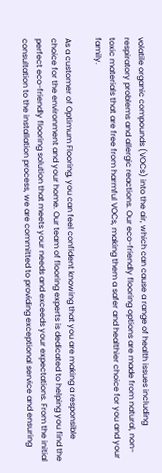volatile organic compounds (VOCs) into the air, which can cause a range of health issues including respiratory problems and allergic reactions. Our eco-friendly flooring options are made from natural, non-toxic materials that are free from harmful VOCs, making them a safer and healthier choice for you and your family.

As a customer of Optimum Flooring, you can feel confident knowing that you are making a responsible choice for the environment and your home. Our team of flooring experts is dedicated to helping you find the perfect eco-friendly flooring solution that meets your needs and exceeds your expectations. From the initial consultation to the installation process, we are committed to providing exceptional service and ensuring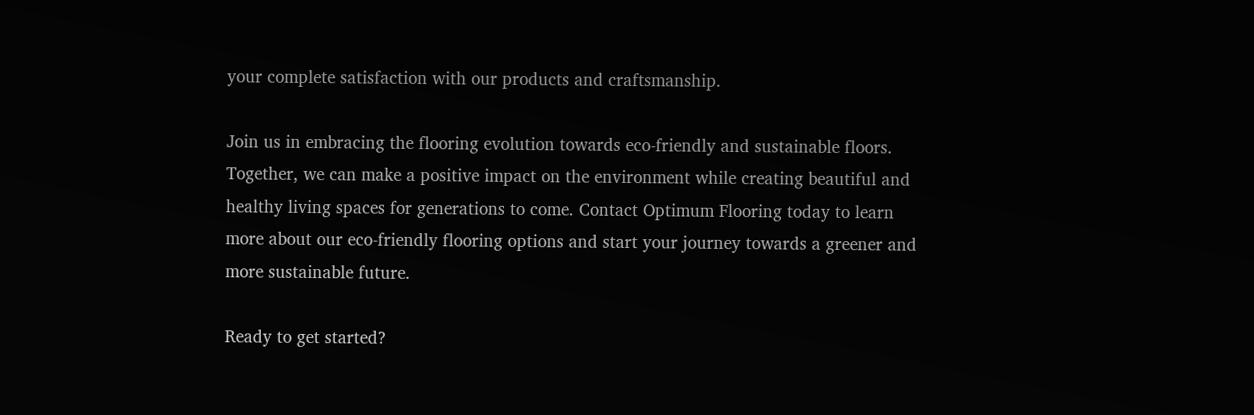your complete satisfaction with our products and craftsmanship.

Join us in embracing the flooring evolution towards eco-friendly and sustainable floors. Together, we can make a positive impact on the environment while creating beautiful and healthy living spaces for generations to come. Contact Optimum Flooring today to learn more about our eco-friendly flooring options and start your journey towards a greener and more sustainable future.

Ready to get started?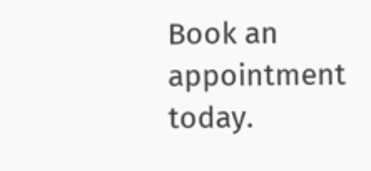Book an appointment today.